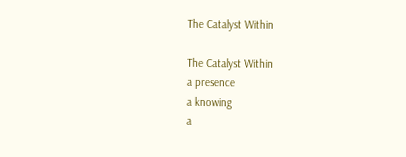The Catalyst Within

The Catalyst Within
a presence
a knowing
a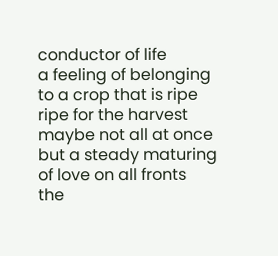conductor of life
a feeling of belonging
to a crop that is ripe
ripe for the harvest
maybe not all at once
but a steady maturing
of love on all fronts
the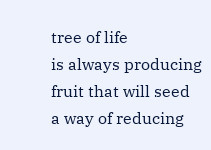tree of life
is always producing
fruit that will seed
a way of reducing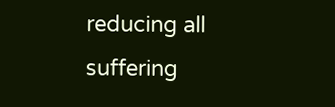reducing all suffering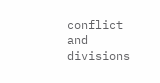conflict and divisions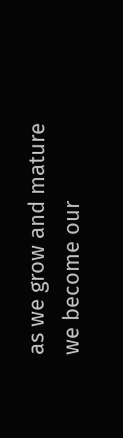as we grow and mature
we become our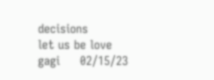decisions
let us be love
gagi     02/15/23